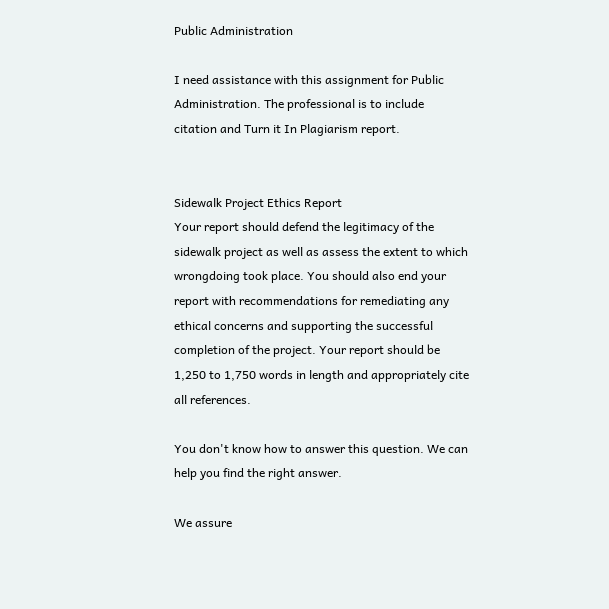Public Administration

I need assistance with this assignment for Public Administration. The professional is to include citation and Turn it In Plagiarism report.


Sidewalk Project Ethics Report
Your report should defend the legitimacy of the sidewalk project as well as assess the extent to which wrongdoing took place. You should also end your report with recommendations for remediating any ethical concerns and supporting the successful completion of the project. Your report should be 1,250 to 1,750 words in length and appropriately cite all references.

You don't know how to answer this question. We can help you find the right answer.

We assure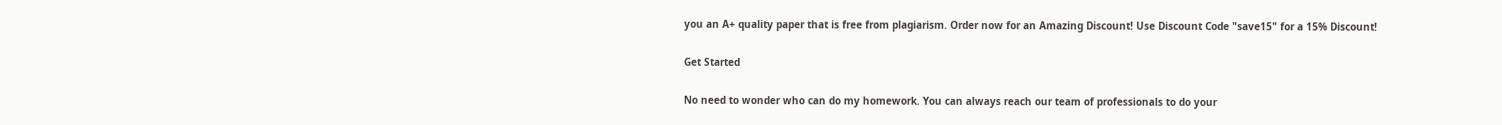you an A+ quality paper that is free from plagiarism. Order now for an Amazing Discount! Use Discount Code "save15" for a 15% Discount!

Get Started

No need to wonder who can do my homework. You can always reach our team of professionals to do your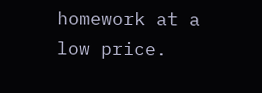homework at a low price.